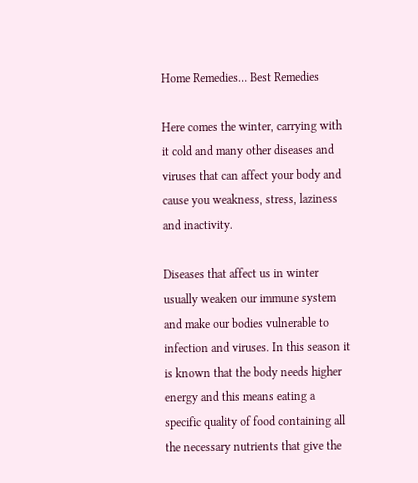Home Remedies… Best Remedies

Here comes the winter, carrying with it cold and many other diseases and viruses that can affect your body and cause you weakness, stress, laziness and inactivity.

Diseases that affect us in winter usually weaken our immune system and make our bodies vulnerable to infection and viruses. In this season it is known that the body needs higher energy and this means eating a specific quality of food containing all the necessary nutrients that give the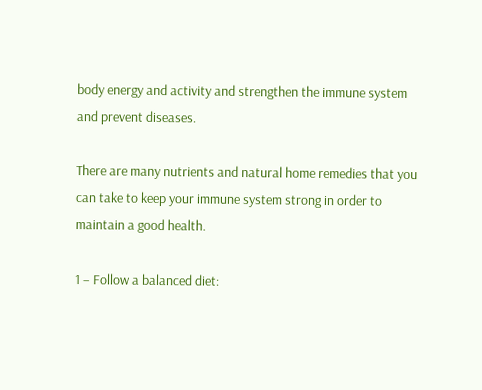body energy and activity and strengthen the immune system and prevent diseases.

There are many nutrients and natural home remedies that you can take to keep your immune system strong in order to maintain a good health.

1 – Follow a balanced diet: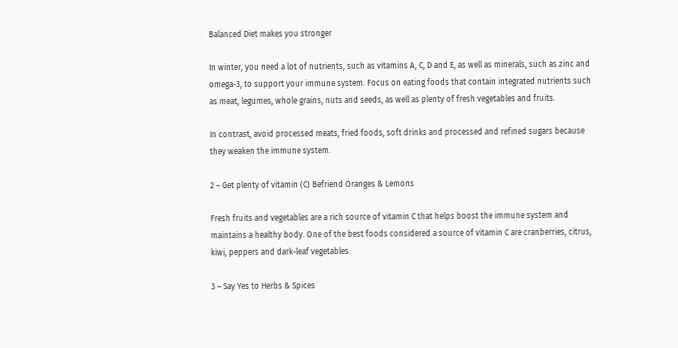Balanced Diet makes you stronger

In winter, you need a lot of nutrients, such as vitamins A, C, D and E, as well as minerals, such as zinc and omega-3, to support your immune system. Focus on eating foods that contain integrated nutrients such as meat, legumes, whole grains, nuts and seeds, as well as plenty of fresh vegetables and fruits.

In contrast, avoid processed meats, fried foods, soft drinks and processed and refined sugars because they weaken the immune system.

2 – Get plenty of vitamin (C) Befriend Oranges & Lemons

Fresh fruits and vegetables are a rich source of vitamin C that helps boost the immune system and maintains a healthy body. One of the best foods considered a source of vitamin C are cranberries, citrus, kiwi, peppers and dark-leaf vegetables.

3 – Say Yes to Herbs & Spices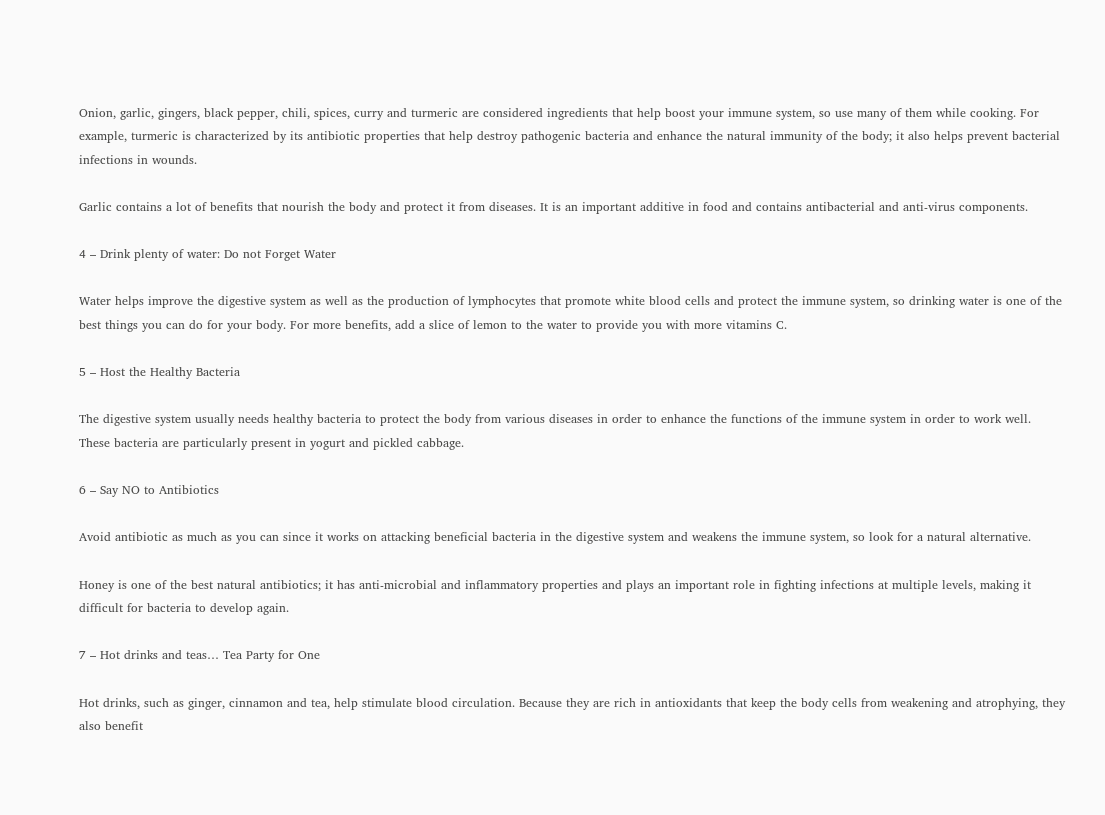Onion, garlic, gingers, black pepper, chili, spices, curry and turmeric are considered ingredients that help boost your immune system, so use many of them while cooking. For example, turmeric is characterized by its antibiotic properties that help destroy pathogenic bacteria and enhance the natural immunity of the body; it also helps prevent bacterial infections in wounds.

Garlic contains a lot of benefits that nourish the body and protect it from diseases. It is an important additive in food and contains antibacterial and anti-virus components.

4 – Drink plenty of water: Do not Forget Water

Water helps improve the digestive system as well as the production of lymphocytes that promote white blood cells and protect the immune system, so drinking water is one of the best things you can do for your body. For more benefits, add a slice of lemon to the water to provide you with more vitamins C.

5 – Host the Healthy Bacteria

The digestive system usually needs healthy bacteria to protect the body from various diseases in order to enhance the functions of the immune system in order to work well. These bacteria are particularly present in yogurt and pickled cabbage.

6 – Say NO to Antibiotics

Avoid antibiotic as much as you can since it works on attacking beneficial bacteria in the digestive system and weakens the immune system, so look for a natural alternative.

Honey is one of the best natural antibiotics; it has anti-microbial and inflammatory properties and plays an important role in fighting infections at multiple levels, making it difficult for bacteria to develop again.

7 – Hot drinks and teas… Tea Party for One

Hot drinks, such as ginger, cinnamon and tea, help stimulate blood circulation. Because they are rich in antioxidants that keep the body cells from weakening and atrophying, they also benefit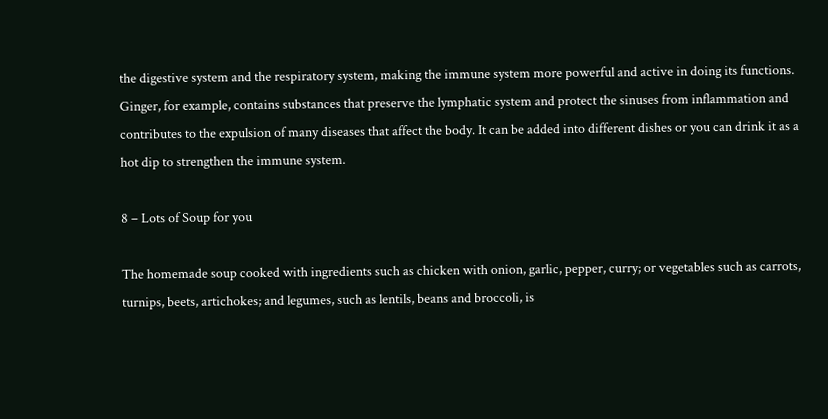the digestive system and the respiratory system, making the immune system more powerful and active in doing its functions. Ginger, for example, contains substances that preserve the lymphatic system and protect the sinuses from inflammation and contributes to the expulsion of many diseases that affect the body. It can be added into different dishes or you can drink it as a hot dip to strengthen the immune system.

8 – Lots of Soup for you

The homemade soup cooked with ingredients such as chicken with onion, garlic, pepper, curry; or vegetables such as carrots, turnips, beets, artichokes; and legumes, such as lentils, beans and broccoli, is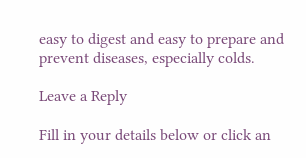easy to digest and easy to prepare and prevent diseases, especially colds.

Leave a Reply

Fill in your details below or click an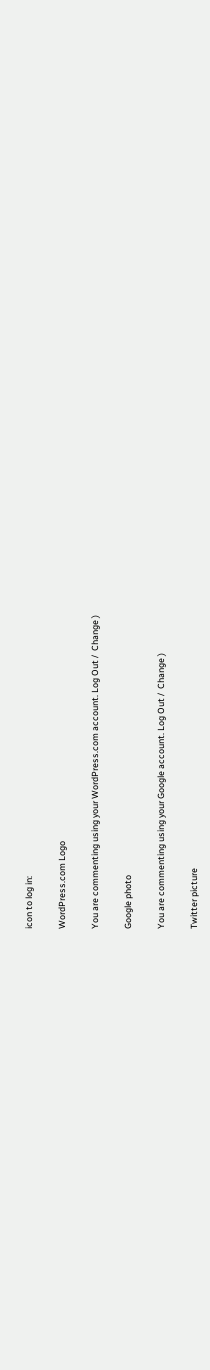icon to log in:

WordPress.com Logo

You are commenting using your WordPress.com account. Log Out /  Change )

Google photo

You are commenting using your Google account. Log Out /  Change )

Twitter picture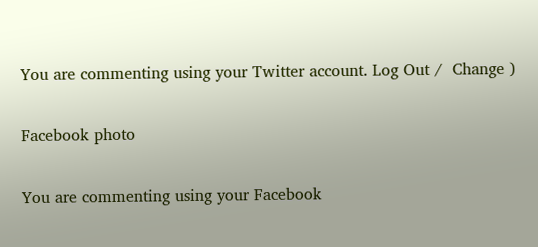You are commenting using your Twitter account. Log Out /  Change )

Facebook photo

You are commenting using your Facebook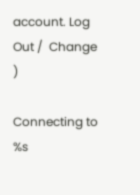account. Log Out /  Change )

Connecting to %s